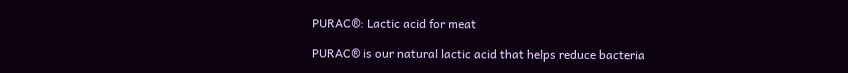PURAC®: Lactic acid for meat

PURAC® is our natural lactic acid that helps reduce bacteria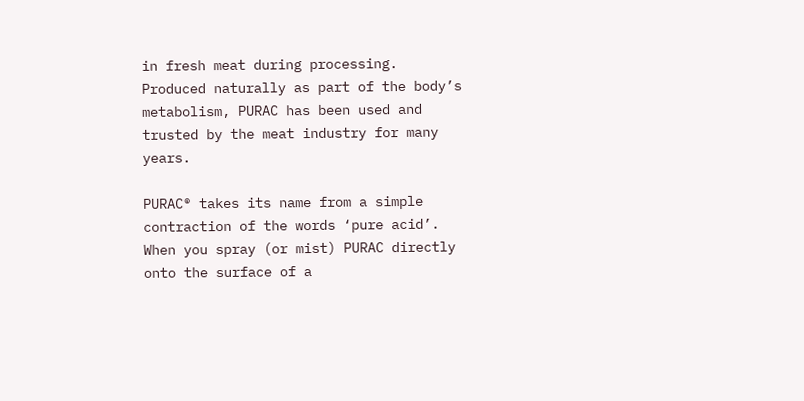in fresh meat during processing. Produced naturally as part of the body’s metabolism, PURAC has been used and trusted by the meat industry for many years.

PURAC® takes its name from a simple contraction of the words ‘pure acid’. When you spray (or mist) PURAC directly onto the surface of a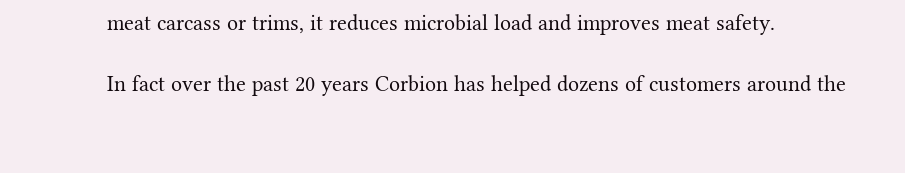meat carcass or trims, it reduces microbial load and improves meat safety.

In fact over the past 20 years Corbion has helped dozens of customers around the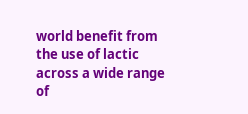world benefit from the use of lactic across a wide range of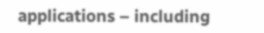applications – including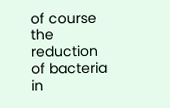of course the reduction of bacteria in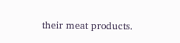their meat products.